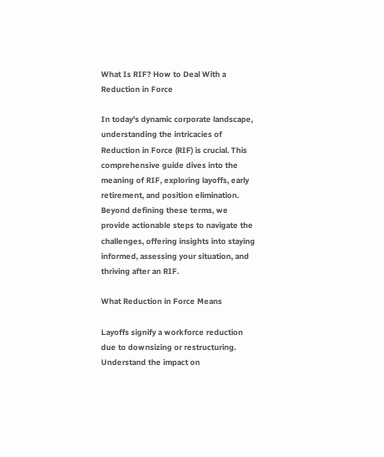What Is RIF? How to Deal With a Reduction in Force

In today's dynamic corporate landscape, understanding the intricacies of Reduction in Force (RIF) is crucial. This comprehensive guide dives into the meaning of RIF, exploring layoffs, early retirement, and position elimination. Beyond defining these terms, we provide actionable steps to navigate the challenges, offering insights into staying informed, assessing your situation, and thriving after an RIF.

What Reduction in Force Means

Layoffs signify a workforce reduction due to downsizing or restructuring. Understand the impact on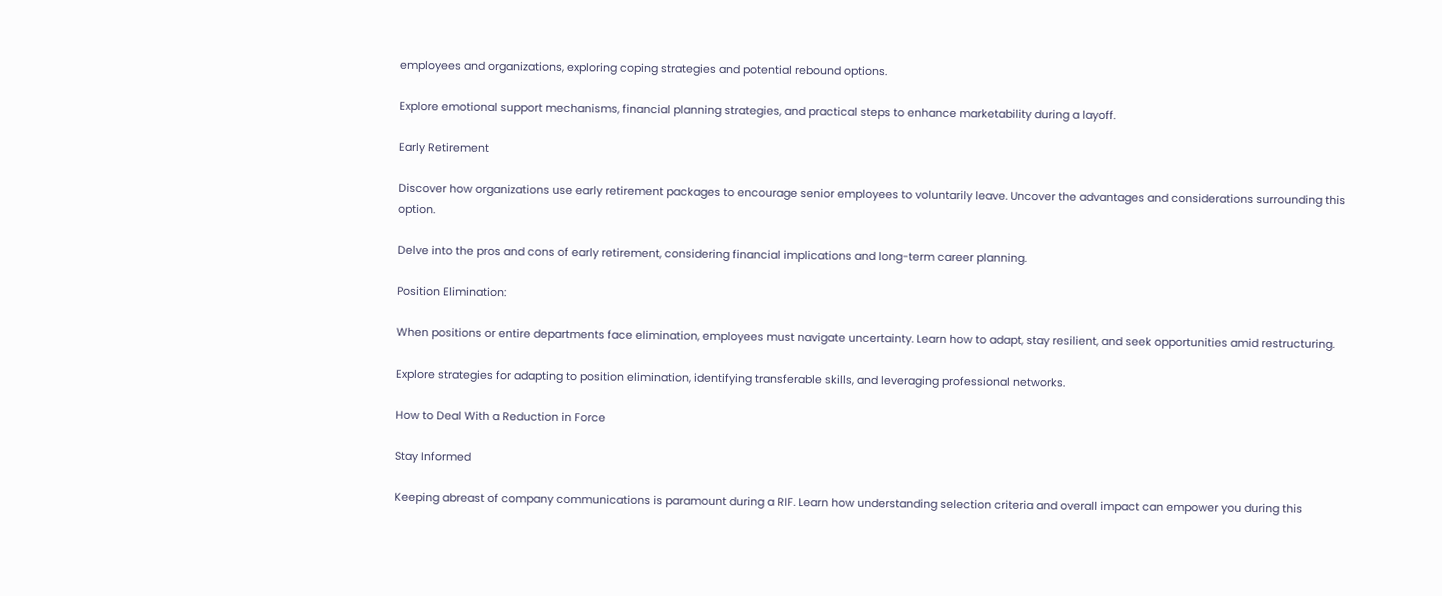employees and organizations, exploring coping strategies and potential rebound options.

Explore emotional support mechanisms, financial planning strategies, and practical steps to enhance marketability during a layoff.

Early Retirement

Discover how organizations use early retirement packages to encourage senior employees to voluntarily leave. Uncover the advantages and considerations surrounding this option.

Delve into the pros and cons of early retirement, considering financial implications and long-term career planning.

Position Elimination:

When positions or entire departments face elimination, employees must navigate uncertainty. Learn how to adapt, stay resilient, and seek opportunities amid restructuring.

Explore strategies for adapting to position elimination, identifying transferable skills, and leveraging professional networks.

How to Deal With a Reduction in Force

Stay Informed

Keeping abreast of company communications is paramount during a RIF. Learn how understanding selection criteria and overall impact can empower you during this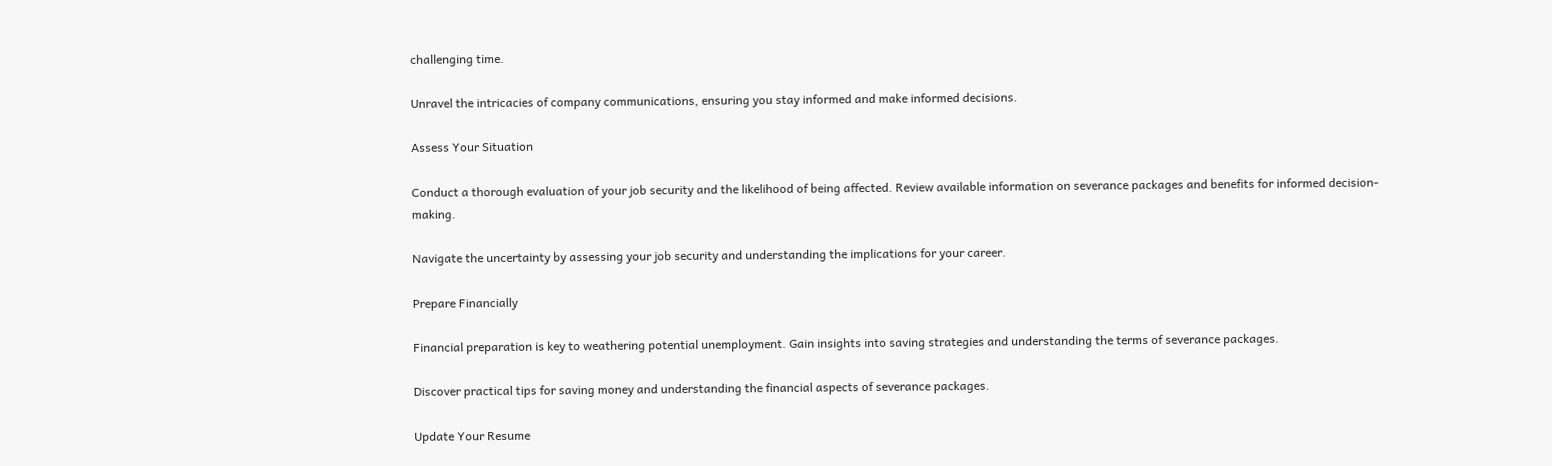challenging time.

Unravel the intricacies of company communications, ensuring you stay informed and make informed decisions.

Assess Your Situation

Conduct a thorough evaluation of your job security and the likelihood of being affected. Review available information on severance packages and benefits for informed decision-making.

Navigate the uncertainty by assessing your job security and understanding the implications for your career.

Prepare Financially

Financial preparation is key to weathering potential unemployment. Gain insights into saving strategies and understanding the terms of severance packages.

Discover practical tips for saving money and understanding the financial aspects of severance packages.

Update Your Resume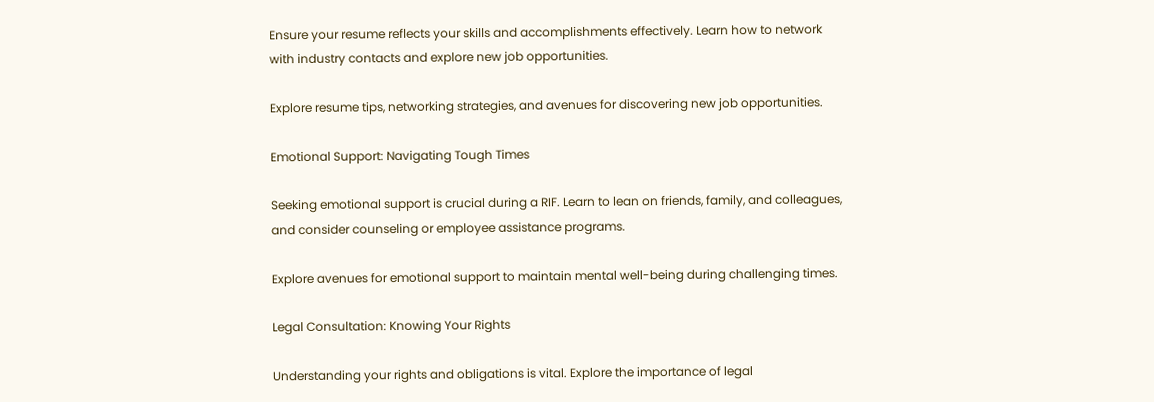Ensure your resume reflects your skills and accomplishments effectively. Learn how to network with industry contacts and explore new job opportunities.

Explore resume tips, networking strategies, and avenues for discovering new job opportunities.

Emotional Support: Navigating Tough Times

Seeking emotional support is crucial during a RIF. Learn to lean on friends, family, and colleagues, and consider counseling or employee assistance programs.

Explore avenues for emotional support to maintain mental well-being during challenging times.

Legal Consultation: Knowing Your Rights

Understanding your rights and obligations is vital. Explore the importance of legal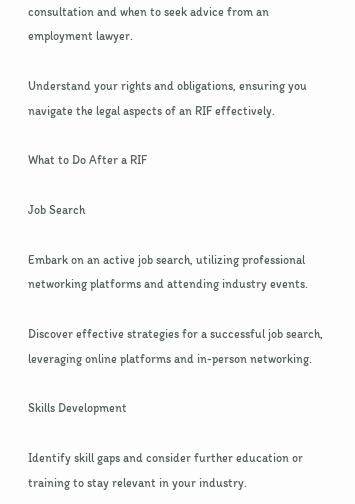consultation and when to seek advice from an employment lawyer.

Understand your rights and obligations, ensuring you navigate the legal aspects of an RIF effectively.

What to Do After a RIF

Job Search

Embark on an active job search, utilizing professional networking platforms and attending industry events.

Discover effective strategies for a successful job search, leveraging online platforms and in-person networking.

Skills Development

Identify skill gaps and consider further education or training to stay relevant in your industry.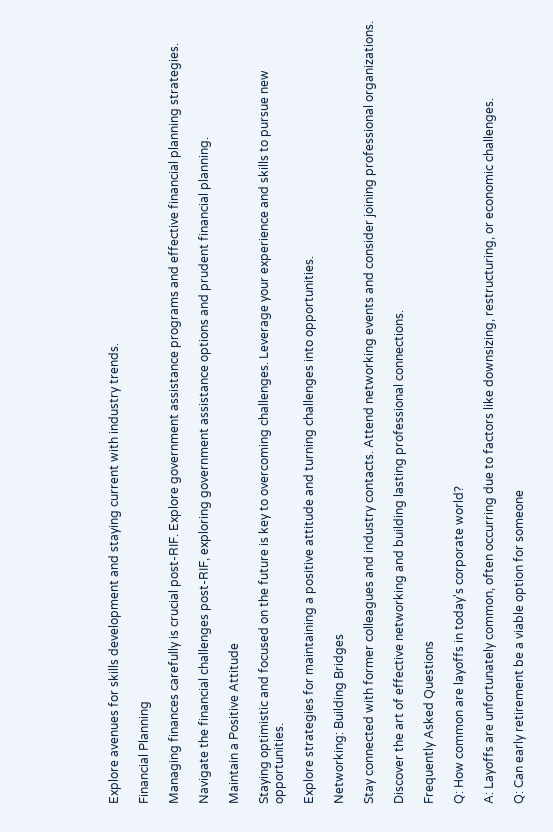Explore avenues for skills development and staying current with industry trends.

Financial Planning

Managing finances carefully is crucial post-RIF. Explore government assistance programs and effective financial planning strategies.

Navigate the financial challenges post-RIF, exploring government assistance options and prudent financial planning.

Maintain a Positive Attitude

Staying optimistic and focused on the future is key to overcoming challenges. Leverage your experience and skills to pursue new opportunities.

Explore strategies for maintaining a positive attitude and turning challenges into opportunities.

Networking: Building Bridges

Stay connected with former colleagues and industry contacts. Attend networking events and consider joining professional organizations.

Discover the art of effective networking and building lasting professional connections.

Frequently Asked Questions

Q: How common are layoffs in today's corporate world?

A: Layoffs are unfortunately common, often occurring due to factors like downsizing, restructuring, or economic challenges.

Q: Can early retirement be a viable option for someone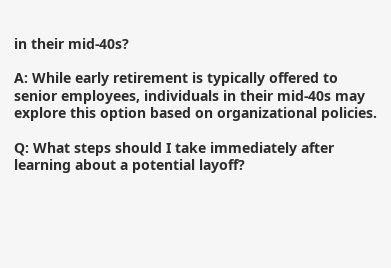in their mid-40s?

A: While early retirement is typically offered to senior employees, individuals in their mid-40s may explore this option based on organizational policies.

Q: What steps should I take immediately after learning about a potential layoff?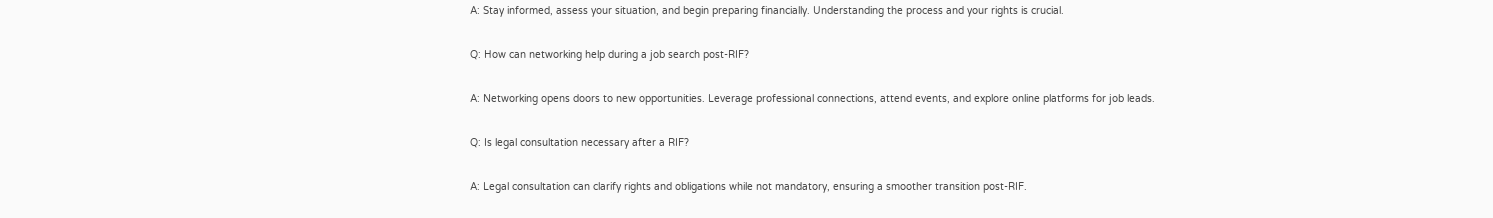A: Stay informed, assess your situation, and begin preparing financially. Understanding the process and your rights is crucial.

Q: How can networking help during a job search post-RIF?

A: Networking opens doors to new opportunities. Leverage professional connections, attend events, and explore online platforms for job leads.

Q: Is legal consultation necessary after a RIF?

A: Legal consultation can clarify rights and obligations while not mandatory, ensuring a smoother transition post-RIF.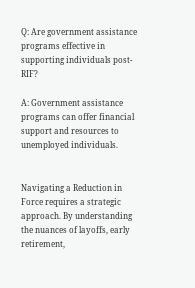Q: Are government assistance programs effective in supporting individuals post-RIF?

A: Government assistance programs can offer financial support and resources to unemployed individuals.


Navigating a Reduction in Force requires a strategic approach. By understanding the nuances of layoffs, early retirement,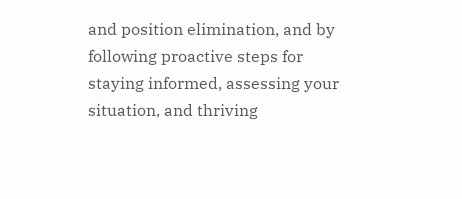and position elimination, and by following proactive steps for staying informed, assessing your situation, and thriving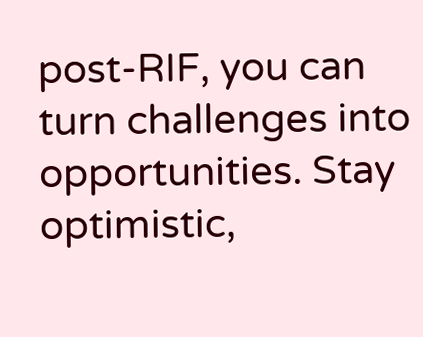post-RIF, you can turn challenges into opportunities. Stay optimistic,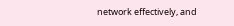network effectively, and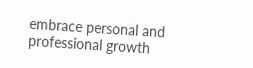embrace personal and professional growth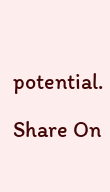potential.

Share On